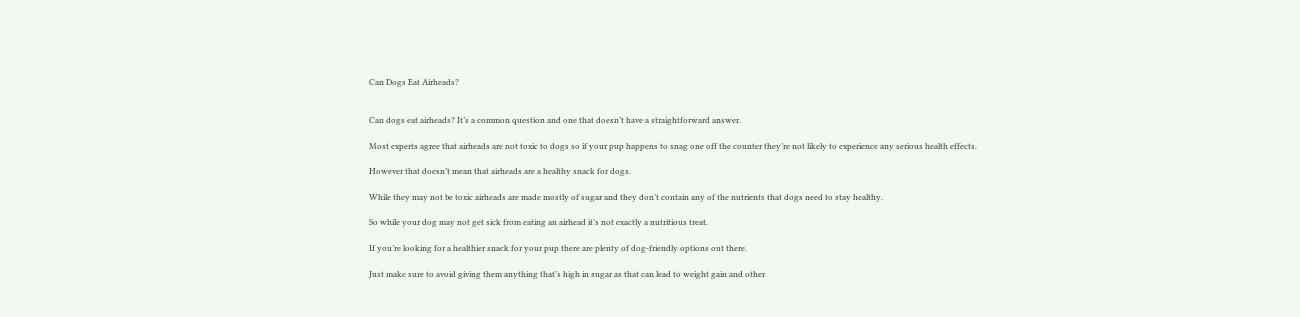Can Dogs Eat Airheads?


Can dogs eat airheads? It’s a common question and one that doesn’t have a straightforward answer.

Most experts agree that airheads are not toxic to dogs so if your pup happens to snag one off the counter they’re not likely to experience any serious health effects.

However that doesn’t mean that airheads are a healthy snack for dogs.

While they may not be toxic airheads are made mostly of sugar and they don’t contain any of the nutrients that dogs need to stay healthy.

So while your dog may not get sick from eating an airhead it’s not exactly a nutritious treat.

If you’re looking for a healthier snack for your pup there are plenty of dog-friendly options out there.

Just make sure to avoid giving them anything that’s high in sugar as that can lead to weight gain and other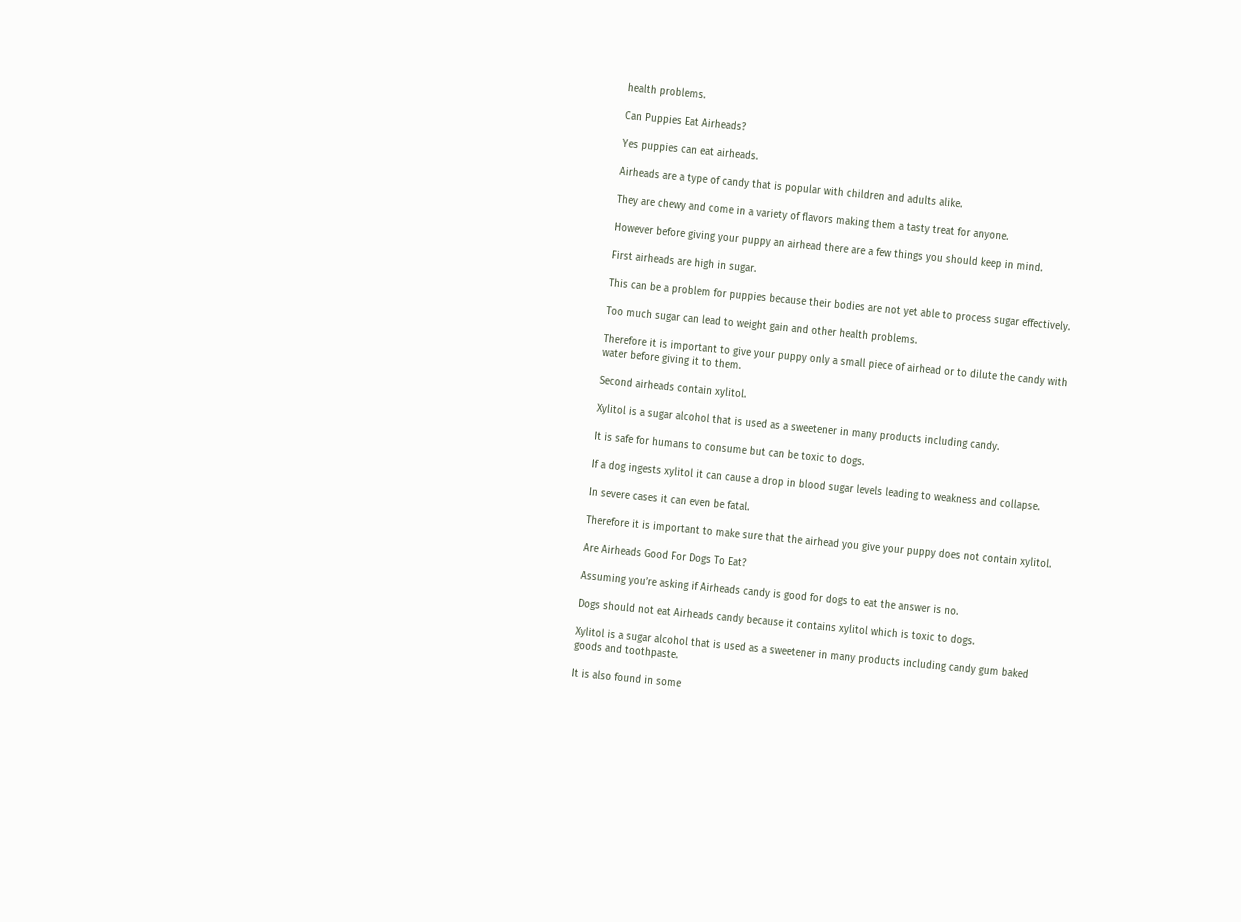health problems.

Can Puppies Eat Airheads?

Yes puppies can eat airheads.

Airheads are a type of candy that is popular with children and adults alike.

They are chewy and come in a variety of flavors making them a tasty treat for anyone.

However before giving your puppy an airhead there are a few things you should keep in mind.

First airheads are high in sugar.

This can be a problem for puppies because their bodies are not yet able to process sugar effectively.

Too much sugar can lead to weight gain and other health problems.

Therefore it is important to give your puppy only a small piece of airhead or to dilute the candy with water before giving it to them.

Second airheads contain xylitol.

Xylitol is a sugar alcohol that is used as a sweetener in many products including candy.

It is safe for humans to consume but can be toxic to dogs.

If a dog ingests xylitol it can cause a drop in blood sugar levels leading to weakness and collapse.

In severe cases it can even be fatal.

Therefore it is important to make sure that the airhead you give your puppy does not contain xylitol.

Are Airheads Good For Dogs To Eat?

Assuming you’re asking if Airheads candy is good for dogs to eat the answer is no.

Dogs should not eat Airheads candy because it contains xylitol which is toxic to dogs.

Xylitol is a sugar alcohol that is used as a sweetener in many products including candy gum baked goods and toothpaste.

It is also found in some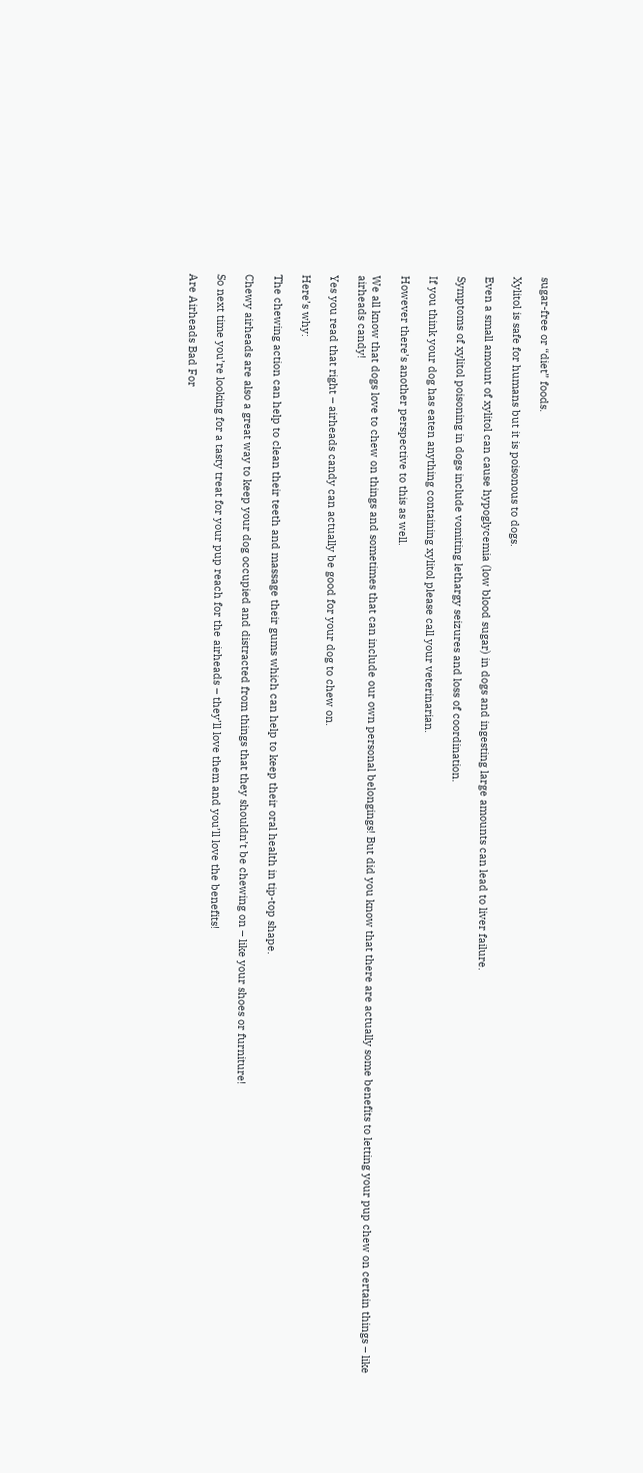sugar-free or “diet” foods.

Xylitol is safe for humans but it is poisonous to dogs.

Even a small amount of xylitol can cause hypoglycemia (low blood sugar) in dogs and ingesting large amounts can lead to liver failure.

Symptoms of xylitol poisoning in dogs include vomiting lethargy seizures and loss of coordination.

If you think your dog has eaten anything containing xylitol please call your veterinarian.

However there’s another perspective to this as well.

We all know that dogs love to chew on things and sometimes that can include our own personal belongings! But did you know that there are actually some benefits to letting your pup chew on certain things – like airheads candy!

Yes you read that right – airheads candy can actually be good for your dog to chew on.

Here’s why:

The chewing action can help to clean their teeth and massage their gums which can help to keep their oral health in tip-top shape.

Chewy airheads are also a great way to keep your dog occupied and distracted from things that they shouldn’t be chewing on – like your shoes or furniture!

So next time you’re looking for a tasty treat for your pup reach for the airheads – they’ll love them and you’ll love the benefits!

Are Airheads Bad For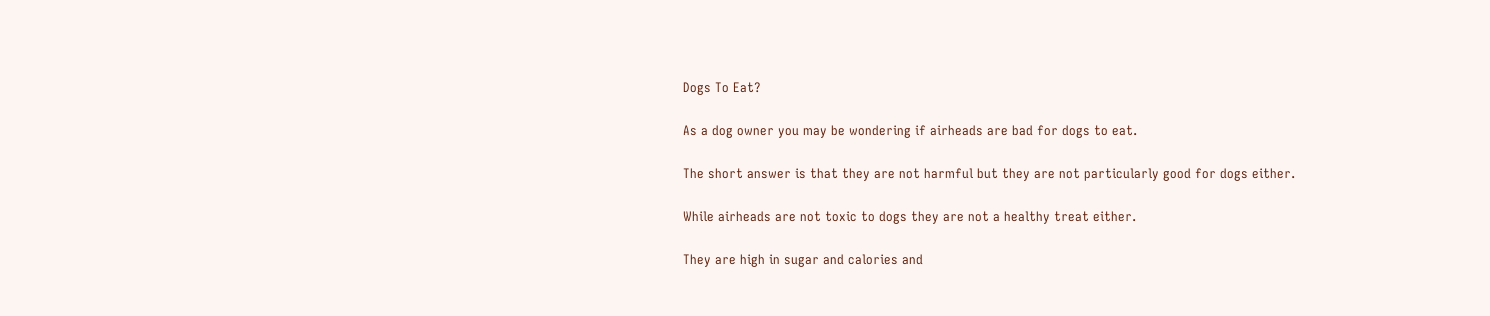Dogs To Eat?

As a dog owner you may be wondering if airheads are bad for dogs to eat.

The short answer is that they are not harmful but they are not particularly good for dogs either.

While airheads are not toxic to dogs they are not a healthy treat either.

They are high in sugar and calories and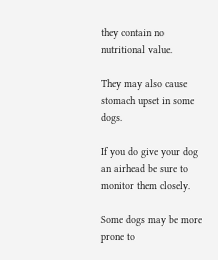they contain no nutritional value.

They may also cause stomach upset in some dogs.

If you do give your dog an airhead be sure to monitor them closely.

Some dogs may be more prone to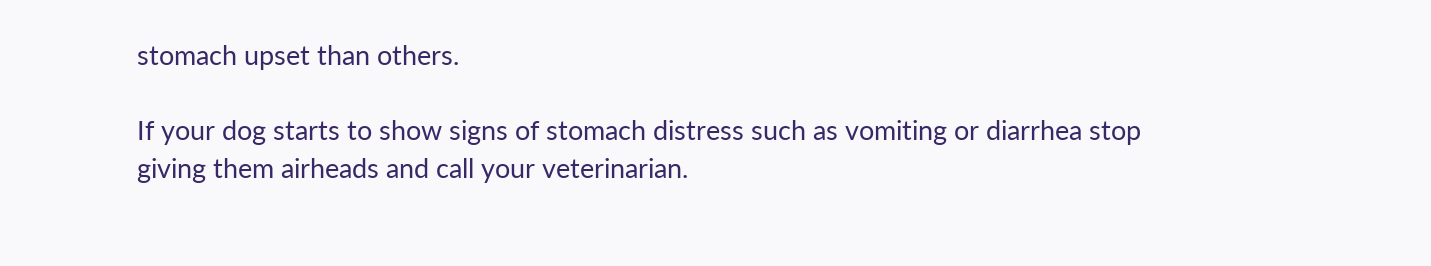stomach upset than others.

If your dog starts to show signs of stomach distress such as vomiting or diarrhea stop giving them airheads and call your veterinarian.